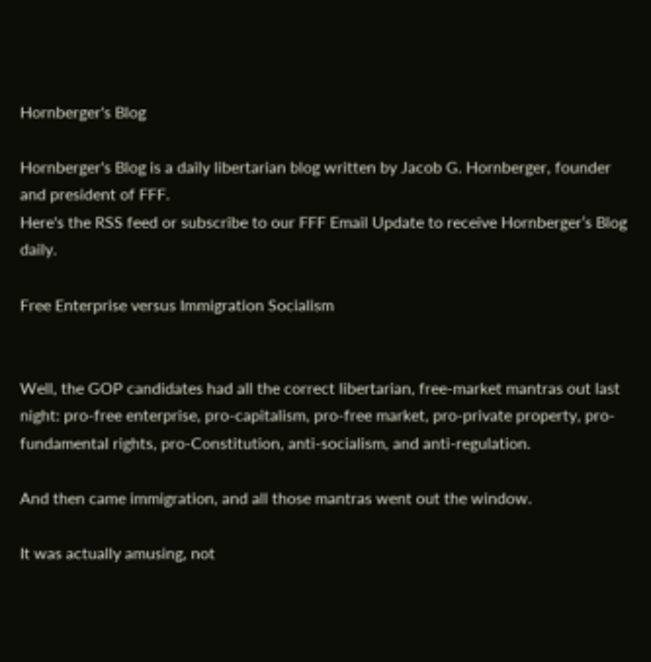Hornberger's Blog

Hornberger's Blog is a daily libertarian blog written by Jacob G. Hornberger, founder and president of FFF.
Here's the RSS feed or subscribe to our FFF Email Update to receive Hornberger’s Blog daily.

Free Enterprise versus Immigration Socialism


Well, the GOP candidates had all the correct libertarian, free-market mantras out last night: pro-free enterprise, pro-capitalism, pro-free market, pro-private property, pro-fundamental rights, pro-Constitution, anti-socialism, and anti-regulation.

And then came immigration, and all those mantras went out the window.

It was actually amusing, not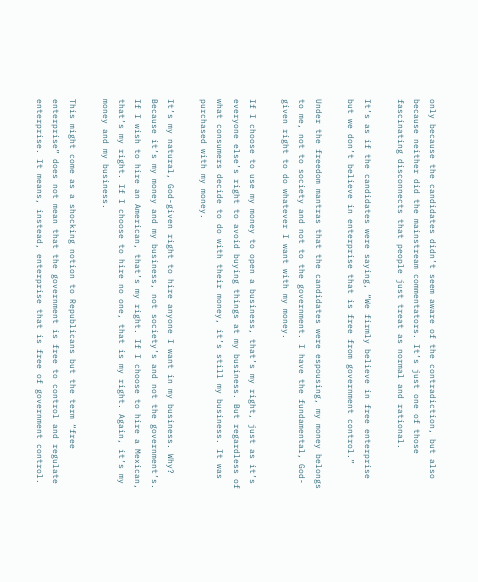only because the candidates didn’t seem aware of the contradiction, but also because neither did the mainstream commentators. It’s just one of those fascinating disconnects that people just treat as normal and rational.

It’s as if the candidates were saying, “We firmly believe in free enterprise but we don’t believe in enterprise that is free from government control.”

Under the freedom mantras that the candidates were espousing, my money belongs to me, not to society and not to the government. I have the fundamental, God-given right to do whatever I want with my money.

If I choose to use my money to open a business, that’s my right, just as it’s everyone else’s right to avoid buying things at my business. But regardless of what consumers decide to do with their money, it’s still my business. It was purchased with my money.

It’s my natural, God-given right to hire anyone I want in my business. Why? Because it’s my money and my business, not society’s and not the government’s. If I wish to hire an American, that’s my right. If I choose to hire a Mexican, that’s my right. If I choose to hire no one, that is my right. Again, it’s my money and my business.

This might come as a shocking notion to Republicans but the term “free enterprise” does not mean that the government is free to control and regulate enterprise. It means, instead, enterprise that is free of government control.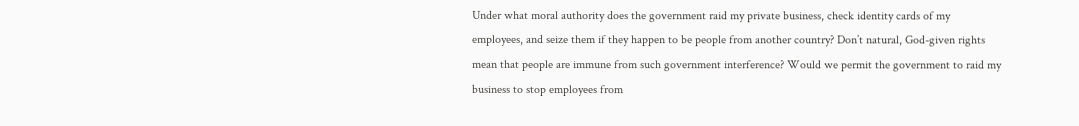Under what moral authority does the government raid my private business, check identity cards of my employees, and seize them if they happen to be people from another country? Don’t natural, God-given rights mean that people are immune from such government interference? Would we permit the government to raid my business to stop employees from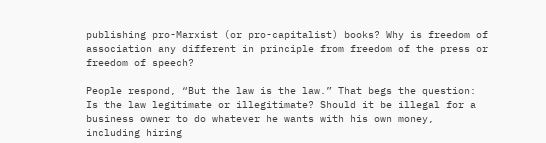publishing pro-Marxist (or pro-capitalist) books? Why is freedom of association any different in principle from freedom of the press or freedom of speech?

People respond, “But the law is the law.” That begs the question: Is the law legitimate or illegitimate? Should it be illegal for a business owner to do whatever he wants with his own money, including hiring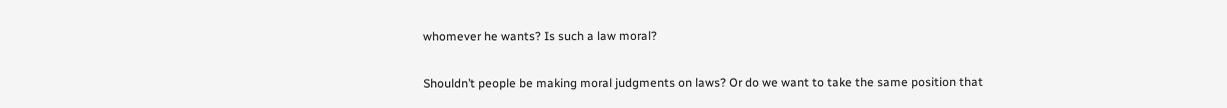whomever he wants? Is such a law moral?

Shouldn’t people be making moral judgments on laws? Or do we want to take the same position that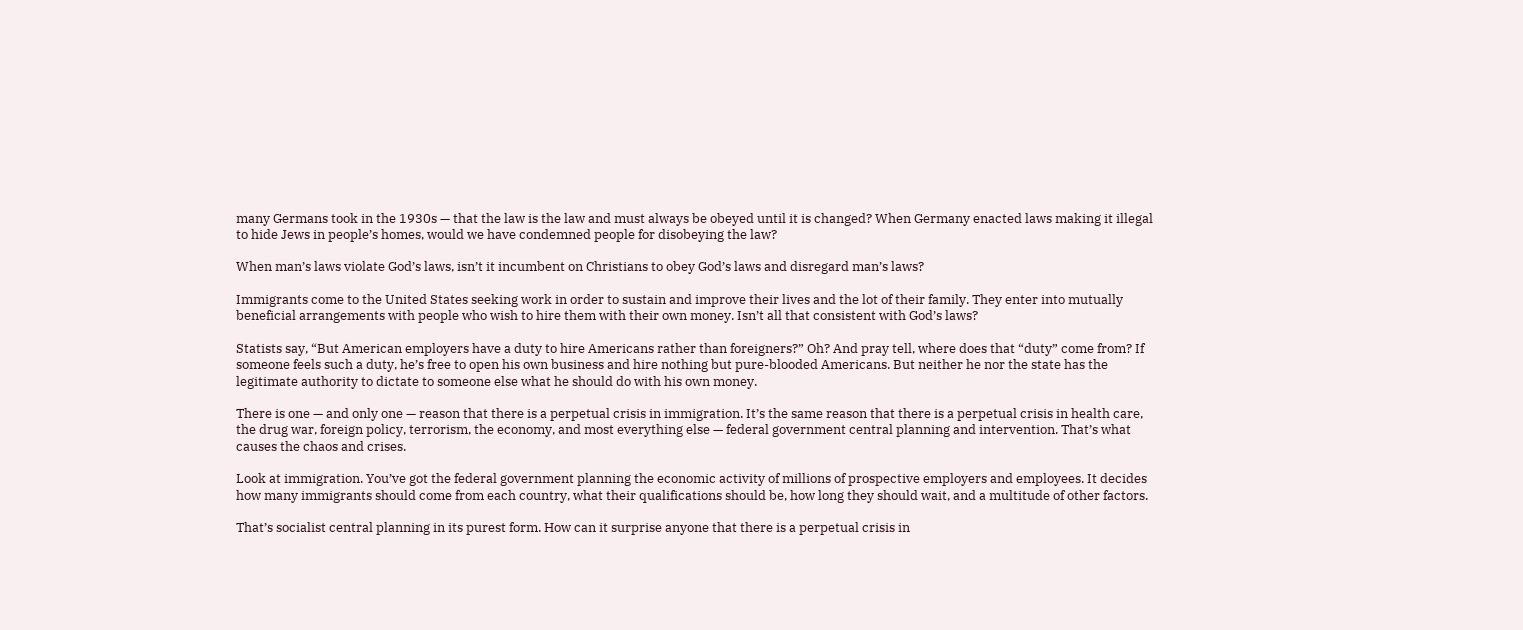many Germans took in the 1930s — that the law is the law and must always be obeyed until it is changed? When Germany enacted laws making it illegal to hide Jews in people’s homes, would we have condemned people for disobeying the law?

When man’s laws violate God’s laws, isn’t it incumbent on Christians to obey God’s laws and disregard man’s laws?

Immigrants come to the United States seeking work in order to sustain and improve their lives and the lot of their family. They enter into mutually beneficial arrangements with people who wish to hire them with their own money. Isn’t all that consistent with God’s laws?

Statists say, “But American employers have a duty to hire Americans rather than foreigners?” Oh? And pray tell, where does that “duty” come from? If someone feels such a duty, he’s free to open his own business and hire nothing but pure-blooded Americans. But neither he nor the state has the legitimate authority to dictate to someone else what he should do with his own money.

There is one — and only one — reason that there is a perpetual crisis in immigration. It’s the same reason that there is a perpetual crisis in health care, the drug war, foreign policy, terrorism, the economy, and most everything else — federal government central planning and intervention. That’s what causes the chaos and crises.

Look at immigration. You’ve got the federal government planning the economic activity of millions of prospective employers and employees. It decides how many immigrants should come from each country, what their qualifications should be, how long they should wait, and a multitude of other factors.

That’s socialist central planning in its purest form. How can it surprise anyone that there is a perpetual crisis in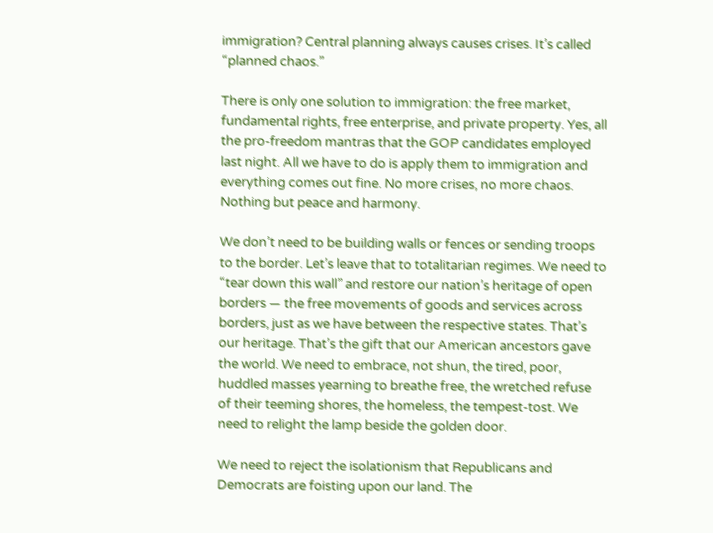immigration? Central planning always causes crises. It’s called “planned chaos.”

There is only one solution to immigration: the free market, fundamental rights, free enterprise, and private property. Yes, all the pro-freedom mantras that the GOP candidates employed last night. All we have to do is apply them to immigration and everything comes out fine. No more crises, no more chaos. Nothing but peace and harmony.

We don’t need to be building walls or fences or sending troops to the border. Let’s leave that to totalitarian regimes. We need to “tear down this wall” and restore our nation’s heritage of open borders — the free movements of goods and services across borders, just as we have between the respective states. That’s our heritage. That’s the gift that our American ancestors gave the world. We need to embrace, not shun, the tired, poor, huddled masses yearning to breathe free, the wretched refuse of their teeming shores, the homeless, the tempest-tost. We need to relight the lamp beside the golden door.

We need to reject the isolationism that Republicans and Democrats are foisting upon our land. The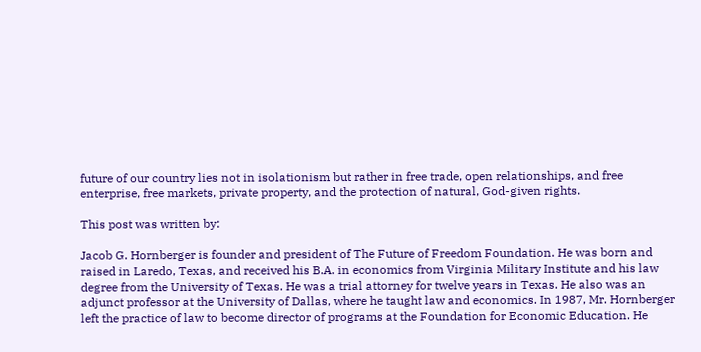future of our country lies not in isolationism but rather in free trade, open relationships, and free enterprise, free markets, private property, and the protection of natural, God-given rights.

This post was written by:

Jacob G. Hornberger is founder and president of The Future of Freedom Foundation. He was born and raised in Laredo, Texas, and received his B.A. in economics from Virginia Military Institute and his law degree from the University of Texas. He was a trial attorney for twelve years in Texas. He also was an adjunct professor at the University of Dallas, where he taught law and economics. In 1987, Mr. Hornberger left the practice of law to become director of programs at the Foundation for Economic Education. He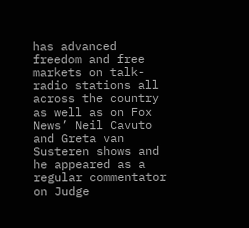has advanced freedom and free markets on talk-radio stations all across the country as well as on Fox News’ Neil Cavuto and Greta van Susteren shows and he appeared as a regular commentator on Judge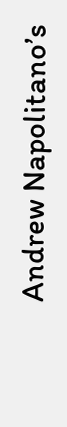Andrew Napolitano’s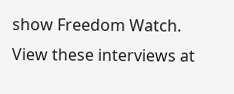show Freedom Watch. View these interviews at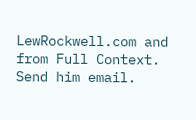LewRockwell.com and from Full Context. Send him email.